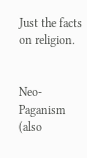Just the facts on religion.


Neo-Paganism (also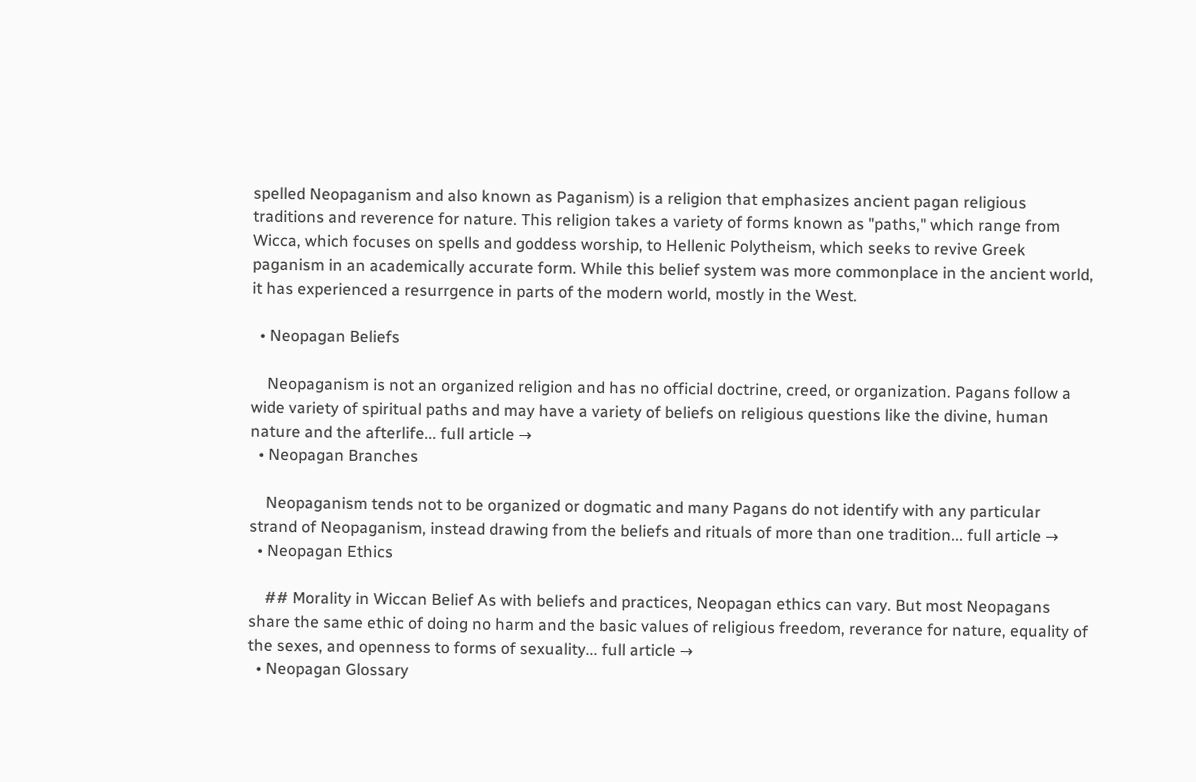spelled Neopaganism and also known as Paganism) is a religion that emphasizes ancient pagan religious traditions and reverence for nature. This religion takes a variety of forms known as "paths," which range from Wicca, which focuses on spells and goddess worship, to Hellenic Polytheism, which seeks to revive Greek paganism in an academically accurate form. While this belief system was more commonplace in the ancient world, it has experienced a resurrgence in parts of the modern world, mostly in the West.

  • Neopagan Beliefs

    Neopaganism is not an organized religion and has no official doctrine, creed, or organization. Pagans follow a wide variety of spiritual paths and may have a variety of beliefs on religious questions like the divine, human nature and the afterlife... full article →
  • Neopagan Branches

    Neopaganism tends not to be organized or dogmatic and many Pagans do not identify with any particular strand of Neopaganism, instead drawing from the beliefs and rituals of more than one tradition... full article →
  • Neopagan Ethics

    ## Morality in Wiccan Belief As with beliefs and practices, Neopagan ethics can vary. But most Neopagans share the same ethic of doing no harm and the basic values of religious freedom, reverance for nature, equality of the sexes, and openness to forms of sexuality... full article →
  • Neopagan Glossary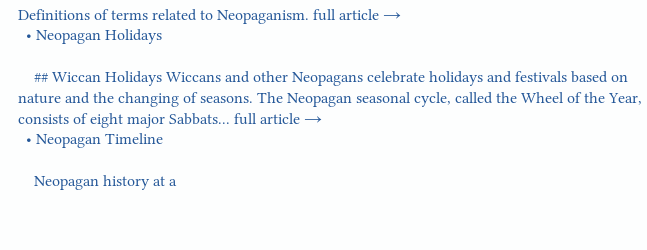Definitions of terms related to Neopaganism. full article →
  • Neopagan Holidays

    ## Wiccan Holidays Wiccans and other Neopagans celebrate holidays and festivals based on nature and the changing of seasons. The Neopagan seasonal cycle, called the Wheel of the Year, consists of eight major Sabbats... full article →
  • Neopagan Timeline

    Neopagan history at a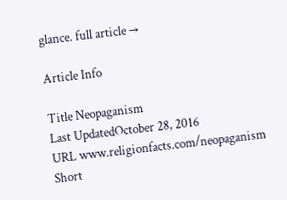glance. full article →

Article Info

Title Neopaganism
Last UpdatedOctober 28, 2016
URL www.religionfacts.com/neopaganism
Short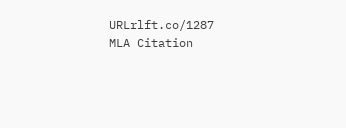URLrlft.co/1287
MLA Citation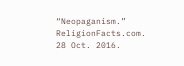“Neopaganism.” ReligionFacts.com. 28 Oct. 2016.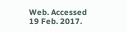Web. Accessed 19 Feb. 2017.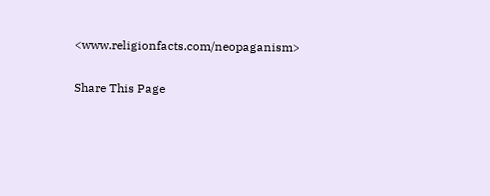<www.religionfacts.com/neopaganism>

Share This Page